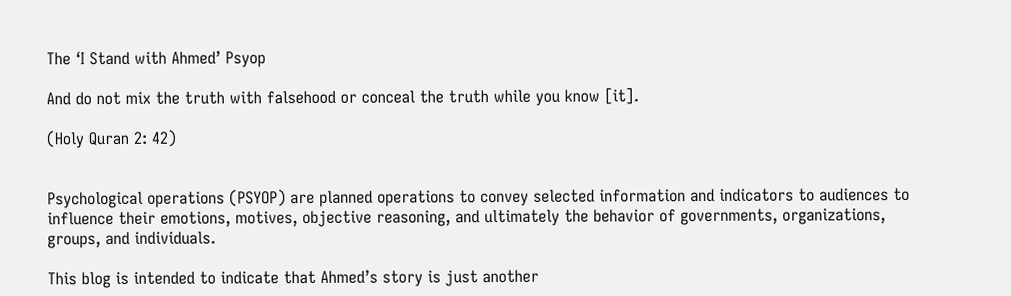The ‘I Stand with Ahmed’ Psyop

And do not mix the truth with falsehood or conceal the truth while you know [it].

(Holy Quran 2: 42)


Psychological operations (PSYOP) are planned operations to convey selected information and indicators to audiences to influence their emotions, motives, objective reasoning, and ultimately the behavior of governments, organizations, groups, and individuals.

This blog is intended to indicate that Ahmed’s story is just another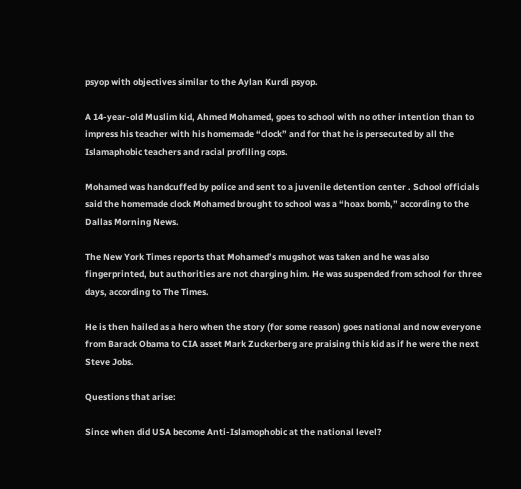psyop with objectives similar to the Aylan Kurdi psyop.

A 14-year-old Muslim kid, Ahmed Mohamed, goes to school with no other intention than to impress his teacher with his homemade “clock” and for that he is persecuted by all the Islamaphobic teachers and racial profiling cops.

Mohamed was handcuffed by police and sent to a juvenile detention center . School officials said the homemade clock Mohamed brought to school was a “hoax bomb,” according to the Dallas Morning News.

The New York Times reports that Mohamed’s mugshot was taken and he was also fingerprinted, but authorities are not charging him. He was suspended from school for three days, according to The Times.

He is then hailed as a hero when the story (for some reason) goes national and now everyone from Barack Obama to CIA asset Mark Zuckerberg are praising this kid as if he were the next Steve Jobs.

Questions that arise:

Since when did USA become Anti-Islamophobic at the national level?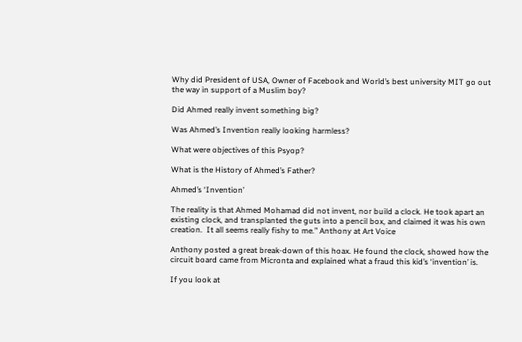Why did President of USA, Owner of Facebook and World’s best university MIT go out the way in support of a Muslim boy?

Did Ahmed really invent something big?

Was Ahmed’s Invention really looking harmless?

What were objectives of this Psyop?

What is the History of Ahmed’s Father?

Ahmed’s ‘Invention’

The reality is that Ahmed Mohamad did not invent, nor build a clock. He took apart an existing clock, and transplanted the guts into a pencil box, and claimed it was his own creation.  It all seems really fishy to me.” Anthony at Art Voice

Anthony posted a great break-down of this hoax. He found the clock, showed how the circuit board came from Micronta and explained what a fraud this kid’s ‘invention’ is.

If you look at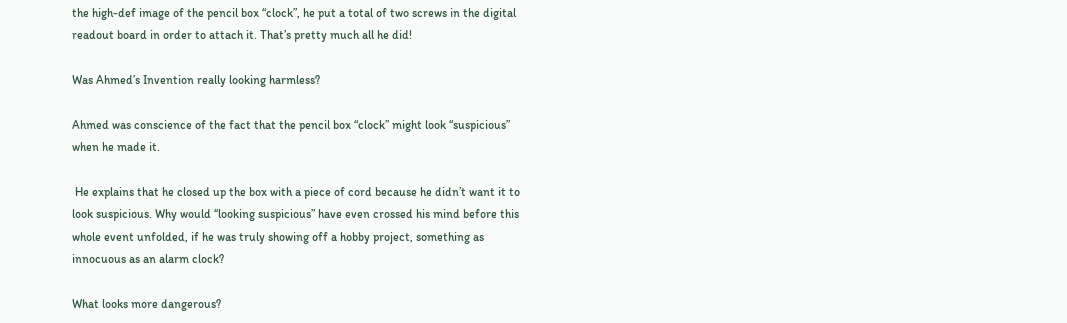the high-def image of the pencil box “clock”, he put a total of two screws in the digital readout board in order to attach it. That’s pretty much all he did!

Was Ahmed’s Invention really looking harmless?

Ahmed was conscience of the fact that the pencil box “clock” might look “suspicious” when he made it.

 He explains that he closed up the box with a piece of cord because he didn’t want it to look suspicious. Why would “looking suspicious” have even crossed his mind before this whole event unfolded, if he was truly showing off a hobby project, something as innocuous as an alarm clock?

What looks more dangerous?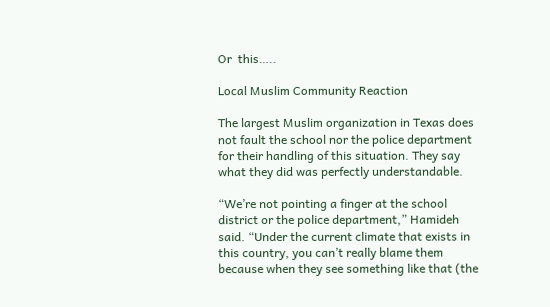Or  this…..

Local Muslim Community Reaction

The largest Muslim organization in Texas does not fault the school nor the police department for their handling of this situation. They say what they did was perfectly understandable.

“We’re not pointing a finger at the school district or the police department,” Hamideh said. “Under the current climate that exists in this country, you can’t really blame them because when they see something like that (the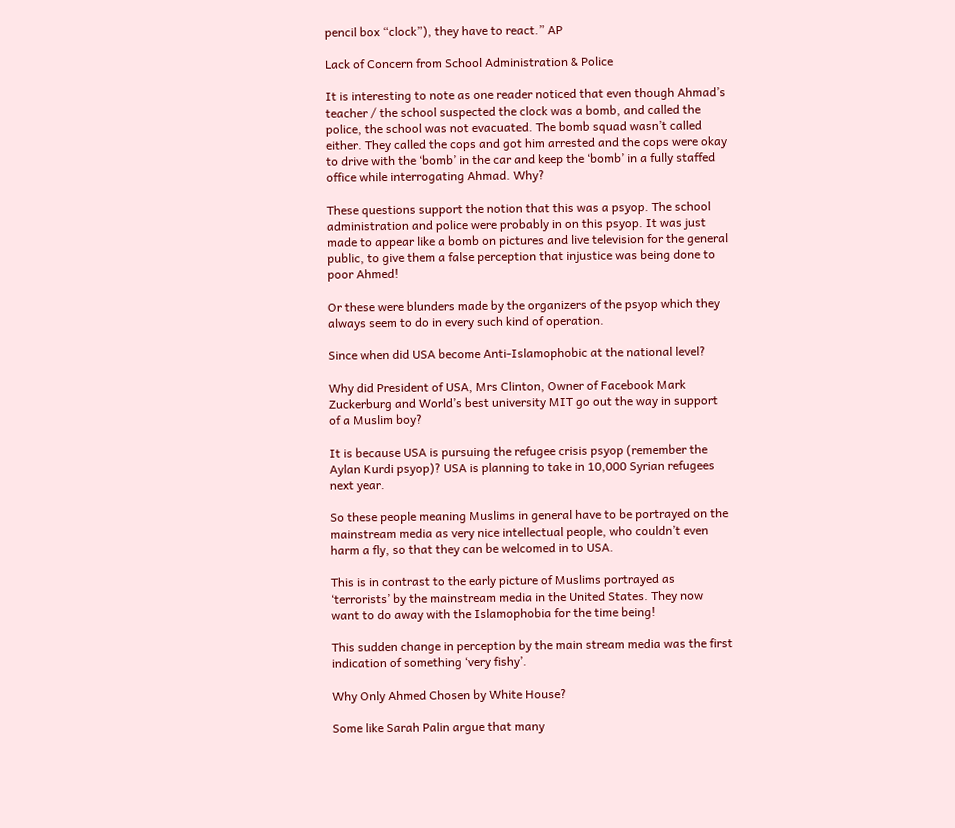pencil box “clock”), they have to react.” AP

Lack of Concern from School Administration & Police

It is interesting to note as one reader noticed that even though Ahmad’s teacher / the school suspected the clock was a bomb, and called the police, the school was not evacuated. The bomb squad wasn’t called either. They called the cops and got him arrested and the cops were okay to drive with the ‘bomb’ in the car and keep the ‘bomb’ in a fully staffed office while interrogating Ahmad. Why?

These questions support the notion that this was a psyop. The school administration and police were probably in on this psyop. It was just made to appear like a bomb on pictures and live television for the general public, to give them a false perception that injustice was being done to poor Ahmed!

Or these were blunders made by the organizers of the psyop which they always seem to do in every such kind of operation.

Since when did USA become Anti-Islamophobic at the national level?

Why did President of USA, Mrs Clinton, Owner of Facebook Mark Zuckerburg and World’s best university MIT go out the way in support of a Muslim boy?

It is because USA is pursuing the refugee crisis psyop (remember the Aylan Kurdi psyop)? USA is planning to take in 10,000 Syrian refugees next year.

So these people meaning Muslims in general have to be portrayed on the mainstream media as very nice intellectual people, who couldn’t even harm a fly, so that they can be welcomed in to USA.

This is in contrast to the early picture of Muslims portrayed as ‘terrorists’ by the mainstream media in the United States. They now want to do away with the Islamophobia for the time being!

This sudden change in perception by the main stream media was the first indication of something ‘very fishy’.

Why Only Ahmed Chosen by White House?

Some like Sarah Palin argue that many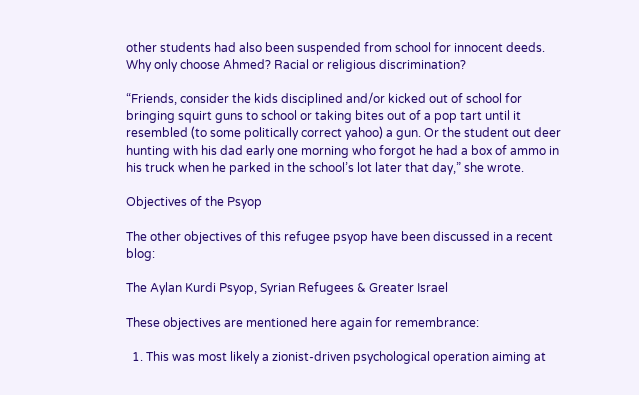other students had also been suspended from school for innocent deeds. Why only choose Ahmed? Racial or religious discrimination?

“Friends, consider the kids disciplined and/or kicked out of school for bringing squirt guns to school or taking bites out of a pop tart until it resembled (to some politically correct yahoo) a gun. Or the student out deer hunting with his dad early one morning who forgot he had a box of ammo in his truck when he parked in the school’s lot later that day,” she wrote.

Objectives of the Psyop

The other objectives of this refugee psyop have been discussed in a recent blog:

The Aylan Kurdi Psyop, Syrian Refugees & Greater Israel

These objectives are mentioned here again for remembrance:

  1. This was most likely a zionist-driven psychological operation aiming at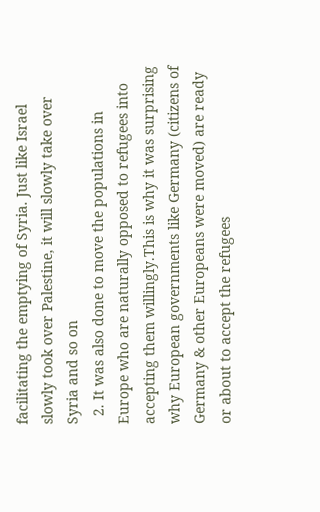facilitating the emptying of Syria. Just like Israel slowly took over Palestine, it will slowly take over Syria and so on
  2. It was also done to move the populations in Europe who are naturally opposed to refugees into accepting them willingly.This is why it was surprising why European governments like Germany (citizens of Germany & other Europeans were moved) are ready or about to accept the refugees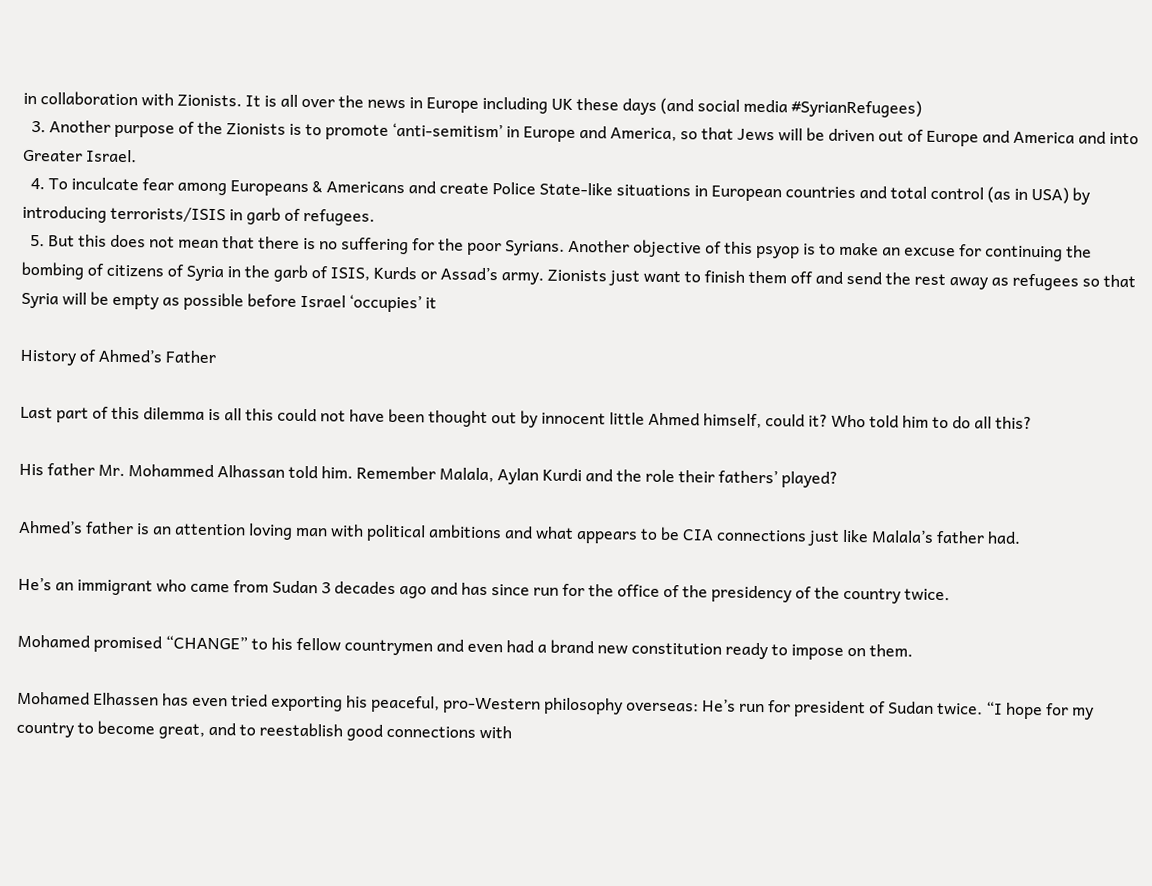in collaboration with Zionists. It is all over the news in Europe including UK these days (and social media #SyrianRefugees)
  3. Another purpose of the Zionists is to promote ‘anti-semitism’ in Europe and America, so that Jews will be driven out of Europe and America and into Greater Israel.
  4. To inculcate fear among Europeans & Americans and create Police State-like situations in European countries and total control (as in USA) by introducing terrorists/ISIS in garb of refugees.
  5. But this does not mean that there is no suffering for the poor Syrians. Another objective of this psyop is to make an excuse for continuing the bombing of citizens of Syria in the garb of ISIS, Kurds or Assad’s army. Zionists just want to finish them off and send the rest away as refugees so that Syria will be empty as possible before Israel ‘occupies’ it

History of Ahmed’s Father

Last part of this dilemma is all this could not have been thought out by innocent little Ahmed himself, could it? Who told him to do all this?

His father Mr. Mohammed Alhassan told him. Remember Malala, Aylan Kurdi and the role their fathers’ played?

Ahmed’s father is an attention loving man with political ambitions and what appears to be CIA connections just like Malala’s father had.

He’s an immigrant who came from Sudan 3 decades ago and has since run for the office of the presidency of the country twice.

Mohamed promised “CHANGE” to his fellow countrymen and even had a brand new constitution ready to impose on them.

Mohamed Elhassen has even tried exporting his peaceful, pro-Western philosophy overseas: He’s run for president of Sudan twice. “I hope for my country to become great, and to reestablish good connections with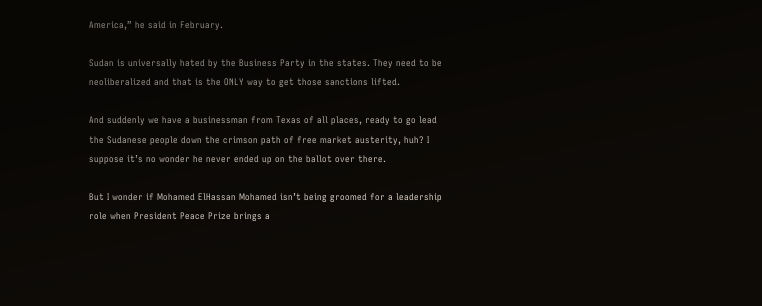America,” he said in February.

Sudan is universally hated by the Business Party in the states. They need to be neoliberalized and that is the ONLY way to get those sanctions lifted.

And suddenly we have a businessman from Texas of all places, ready to go lead the Sudanese people down the crimson path of free market austerity, huh? I suppose it’s no wonder he never ended up on the ballot over there.

But I wonder if Mohamed ElHassan Mohamed isn’t being groomed for a leadership role when President Peace Prize brings a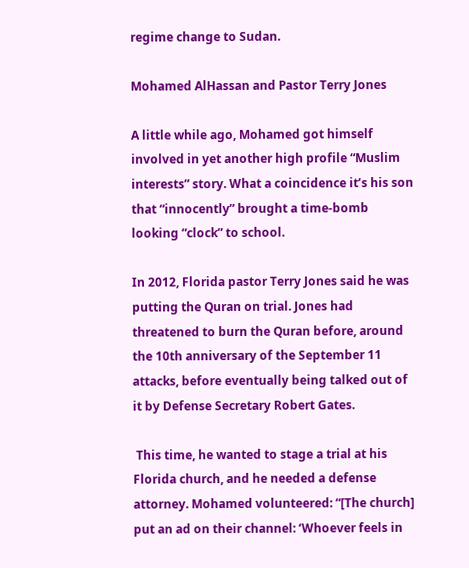regime change to Sudan.

Mohamed AlHassan and Pastor Terry Jones

A little while ago, Mohamed got himself involved in yet another high profile “Muslim interests” story. What a coincidence it’s his son that “innocently” brought a time-bomb looking “clock” to school.

In 2012, Florida pastor Terry Jones said he was putting the Quran on trial. Jones had threatened to burn the Quran before, around the 10th anniversary of the September 11 attacks, before eventually being talked out of it by Defense Secretary Robert Gates.

 This time, he wanted to stage a trial at his Florida church, and he needed a defense attorney. Mohamed volunteered: “[The church] put an ad on their channel: ‘Whoever feels in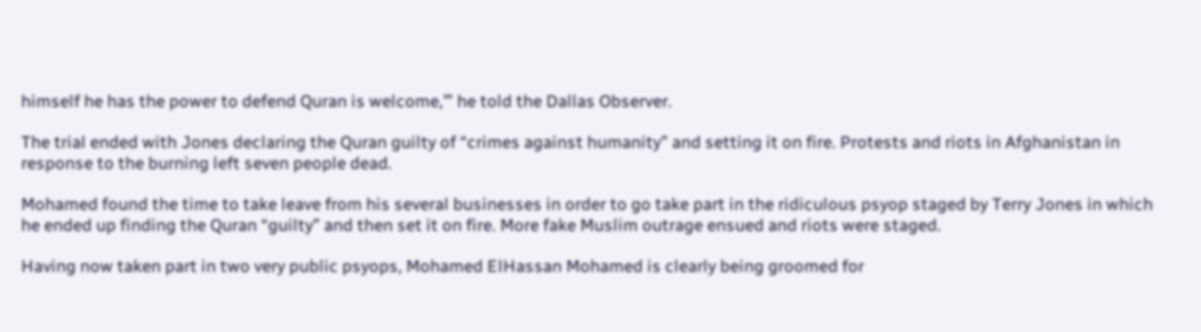himself he has the power to defend Quran is welcome,’” he told the Dallas Observer.

The trial ended with Jones declaring the Quran guilty of “crimes against humanity” and setting it on fire. Protests and riots in Afghanistan in response to the burning left seven people dead.

Mohamed found the time to take leave from his several businesses in order to go take part in the ridiculous psyop staged by Terry Jones in which he ended up finding the Quran “guilty” and then set it on fire. More fake Muslim outrage ensued and riots were staged.

Having now taken part in two very public psyops, Mohamed ElHassan Mohamed is clearly being groomed for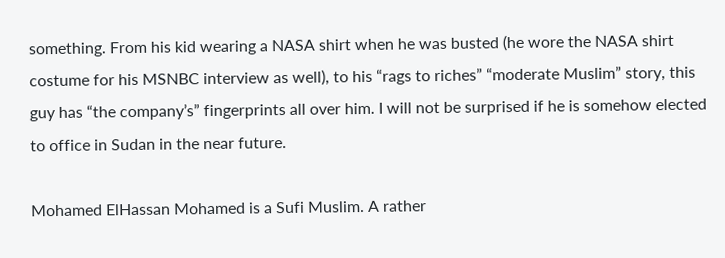something. From his kid wearing a NASA shirt when he was busted (he wore the NASA shirt costume for his MSNBC interview as well), to his “rags to riches” “moderate Muslim” story, this guy has “the company’s” fingerprints all over him. I will not be surprised if he is somehow elected to office in Sudan in the near future.

Mohamed ElHassan Mohamed is a Sufi Muslim. A rather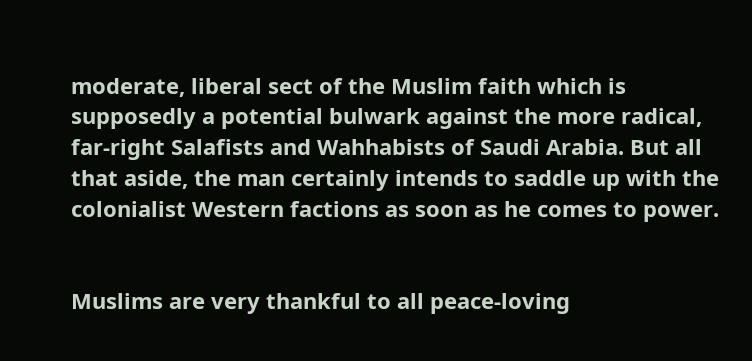moderate, liberal sect of the Muslim faith which is supposedly a potential bulwark against the more radical, far-right Salafists and Wahhabists of Saudi Arabia. But all that aside, the man certainly intends to saddle up with the colonialist Western factions as soon as he comes to power.


Muslims are very thankful to all peace-loving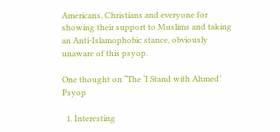Americans, Christians and everyone for showing their support to Muslims and taking an Anti-Islamophobic stance, obviously unaware of this psyop.

One thought on “The ‘I Stand with Ahmed’ Psyop

  1. Interesting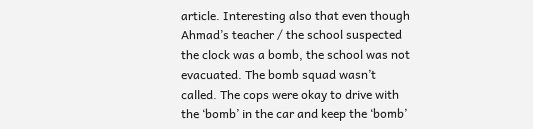article. Interesting also that even though Ahmad’s teacher / the school suspected the clock was a bomb, the school was not evacuated. The bomb squad wasn’t called. The cops were okay to drive with the ‘bomb’ in the car and keep the ‘bomb’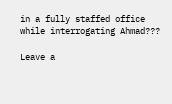in a fully staffed office while interrogating Ahmad???

Leave a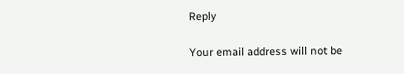Reply

Your email address will not be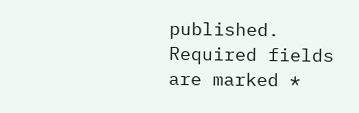published. Required fields are marked *